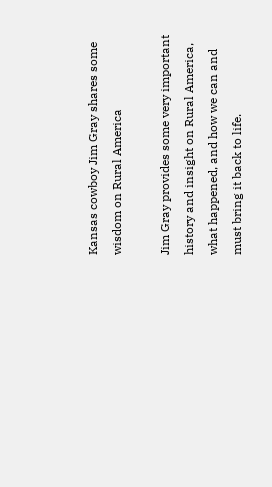Kansas cowboy Jim Gray shares some wisdom on Rural America

Jim Gray provides some very important history and insight on Rural America, what happened, and how we can and must bring it back to life.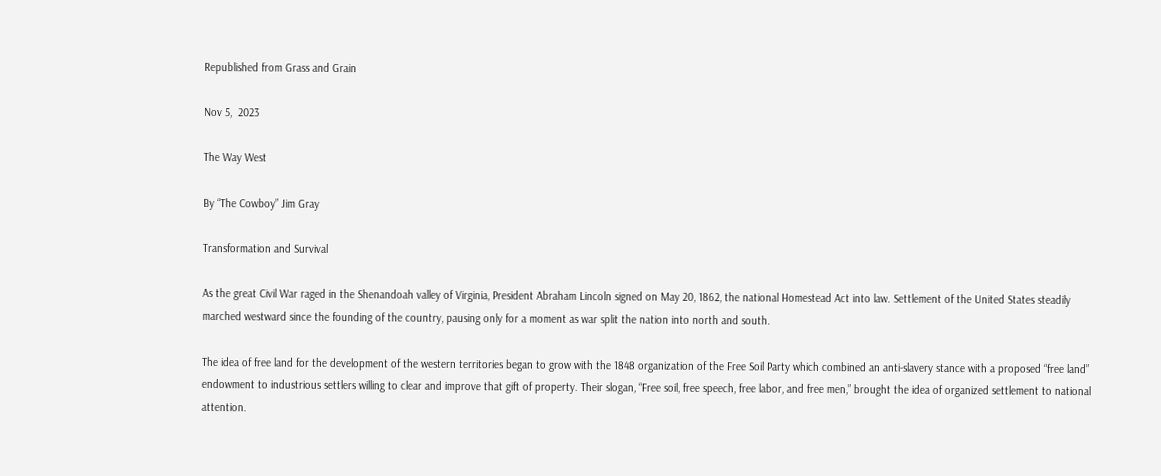Republished from Grass and Grain

Nov 5,  2023

The Way West

By “The Cowboy” Jim Gray

Transformation and Survival

As the great Civil War raged in the Shenandoah valley of Virginia, President Abraham Lincoln signed on May 20, 1862, the national Homestead Act into law. Settlement of the United States steadily marched westward since the founding of the country, pausing only for a moment as war split the nation into north and south.

The idea of free land for the development of the western territories began to grow with the 1848 organization of the Free Soil Party which combined an anti-slavery stance with a proposed “free land” endowment to industrious settlers willing to clear and improve that gift of property. Their slogan, “Free soil, free speech, free labor, and free men,” brought the idea of organized settlement to national attention.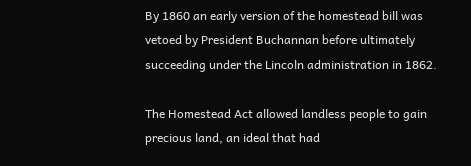By 1860 an early version of the homestead bill was vetoed by President Buchannan before ultimately succeeding under the Lincoln administration in 1862.

The Homestead Act allowed landless people to gain precious land, an ideal that had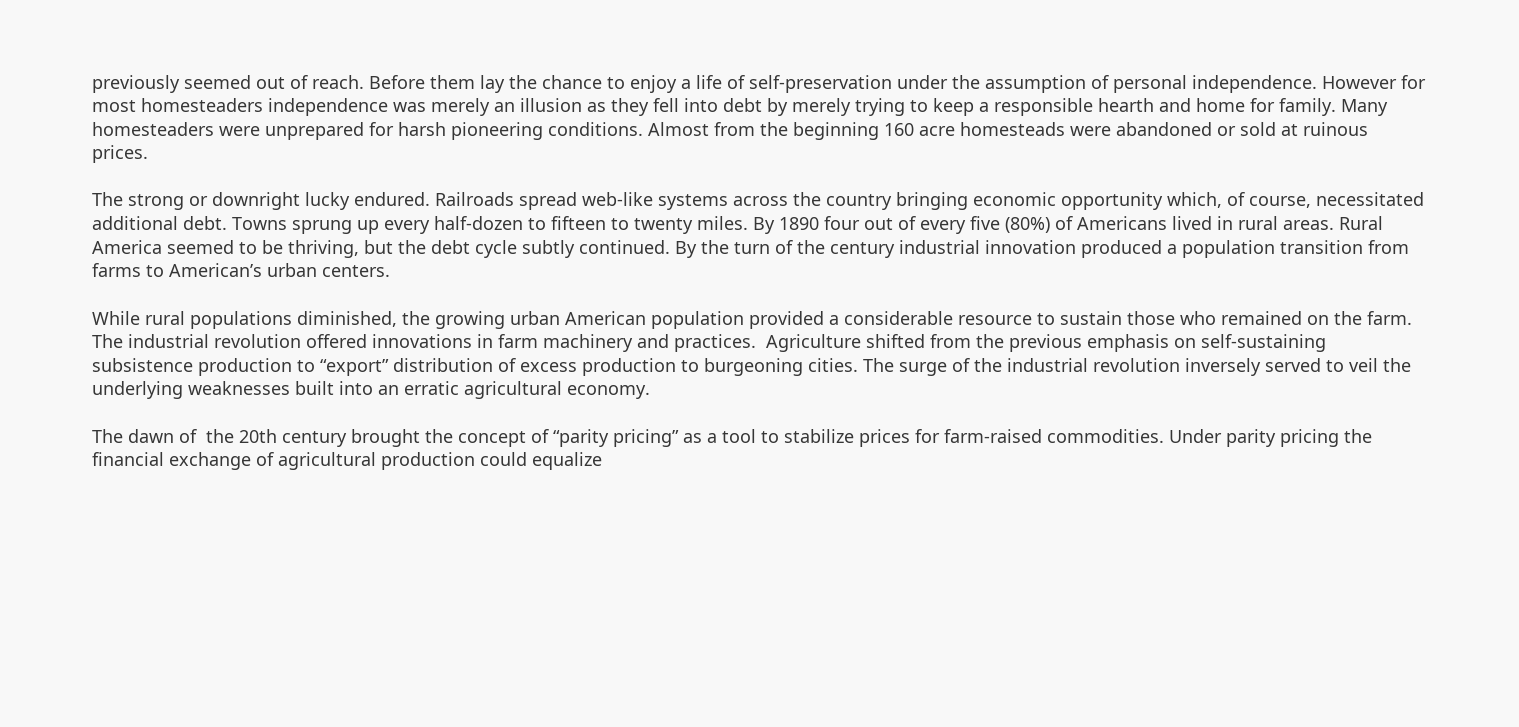previously seemed out of reach. Before them lay the chance to enjoy a life of self-preservation under the assumption of personal independence. However for most homesteaders independence was merely an illusion as they fell into debt by merely trying to keep a responsible hearth and home for family. Many homesteaders were unprepared for harsh pioneering conditions. Almost from the beginning 160 acre homesteads were abandoned or sold at ruinous prices.

The strong or downright lucky endured. Railroads spread web-like systems across the country bringing economic opportunity which, of course, necessitated additional debt. Towns sprung up every half-dozen to fifteen to twenty miles. By 1890 four out of every five (80%) of Americans lived in rural areas. Rural  America seemed to be thriving, but the debt cycle subtly continued. By the turn of the century industrial innovation produced a population transition from farms to American’s urban centers.

While rural populations diminished, the growing urban American population provided a considerable resource to sustain those who remained on the farm. The industrial revolution offered innovations in farm machinery and practices.  Agriculture shifted from the previous emphasis on self-sustaining subsistence production to “export” distribution of excess production to burgeoning cities. The surge of the industrial revolution inversely served to veil the underlying weaknesses built into an erratic agricultural economy.

The dawn of  the 20th century brought the concept of “parity pricing” as a tool to stabilize prices for farm-raised commodities. Under parity pricing the financial exchange of agricultural production could equalize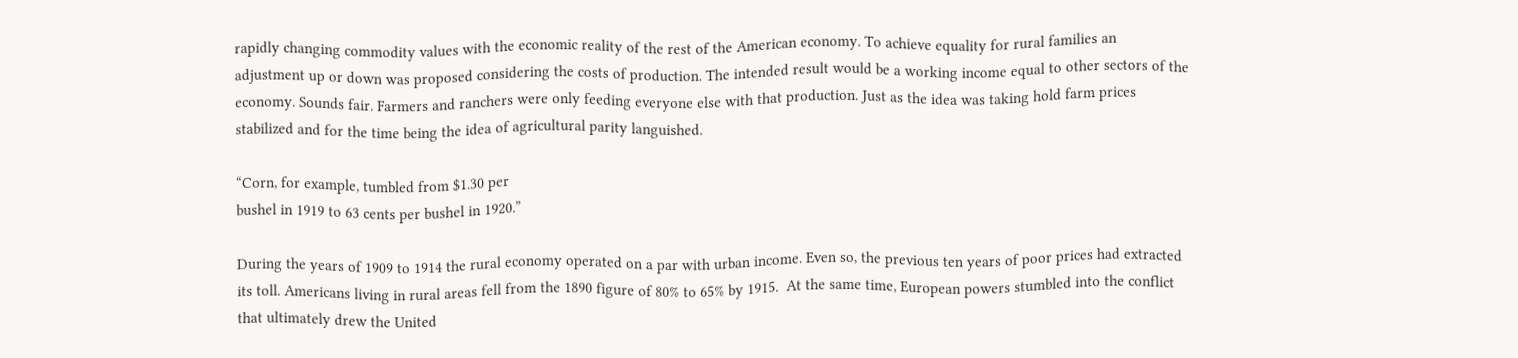rapidly changing commodity values with the economic reality of the rest of the American economy. To achieve equality for rural families an adjustment up or down was proposed considering the costs of production. The intended result would be a working income equal to other sectors of the economy. Sounds fair. Farmers and ranchers were only feeding everyone else with that production. Just as the idea was taking hold farm prices stabilized and for the time being the idea of agricultural parity languished.

“Corn, for example, tumbled from $1.30 per
bushel in 1919 to 63 cents per bushel in 1920.”

During the years of 1909 to 1914 the rural economy operated on a par with urban income. Even so, the previous ten years of poor prices had extracted its toll. Americans living in rural areas fell from the 1890 figure of 80% to 65% by 1915.  At the same time, European powers stumbled into the conflict that ultimately drew the United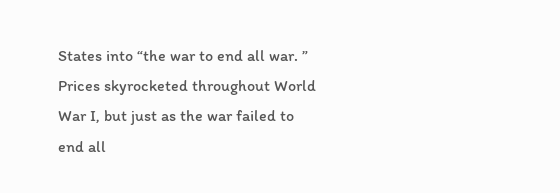States into “the war to end all war. ” Prices skyrocketed throughout World War I, but just as the war failed to end all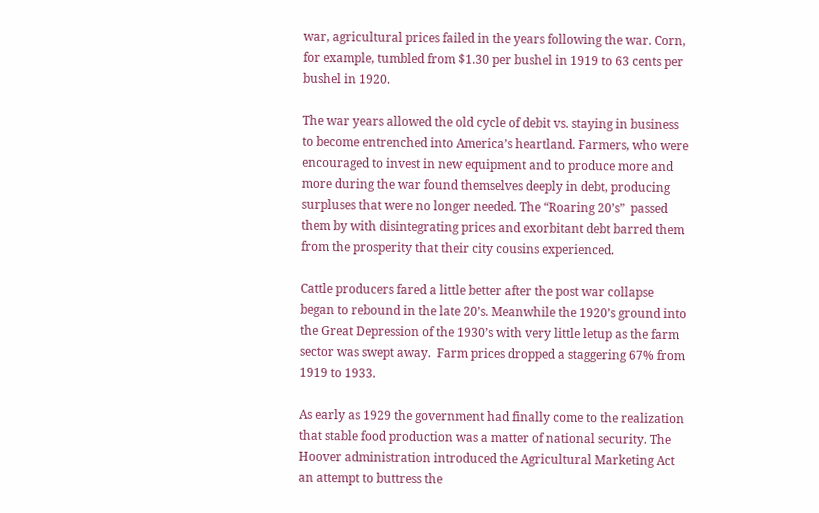war, agricultural prices failed in the years following the war. Corn, for example, tumbled from $1.30 per bushel in 1919 to 63 cents per bushel in 1920.

The war years allowed the old cycle of debit vs. staying in business to become entrenched into America’s heartland. Farmers, who were encouraged to invest in new equipment and to produce more and more during the war found themselves deeply in debt, producing surpluses that were no longer needed. The “Roaring 20’s”  passed them by with disintegrating prices and exorbitant debt barred them from the prosperity that their city cousins experienced.

Cattle producers fared a little better after the post war collapse began to rebound in the late 20’s. Meanwhile the 1920’s ground into the Great Depression of the 1930’s with very little letup as the farm sector was swept away.  Farm prices dropped a staggering 67% from 1919 to 1933.

As early as 1929 the government had finally come to the realization that stable food production was a matter of national security. The Hoover administration introduced the Agricultural Marketing Act an attempt to buttress the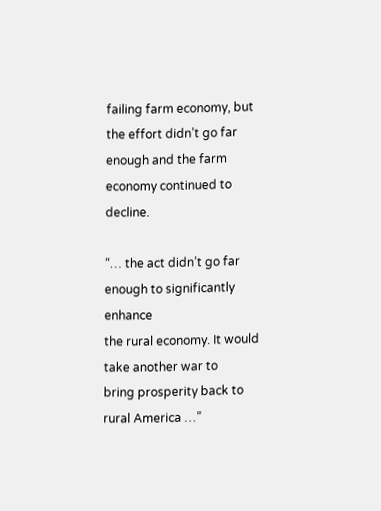failing farm economy, but the effort didn’t go far enough and the farm economy continued to decline.

“… the act didn’t go far enough to significantly enhance
the rural economy. It would take another war to
bring prosperity back to rural America …”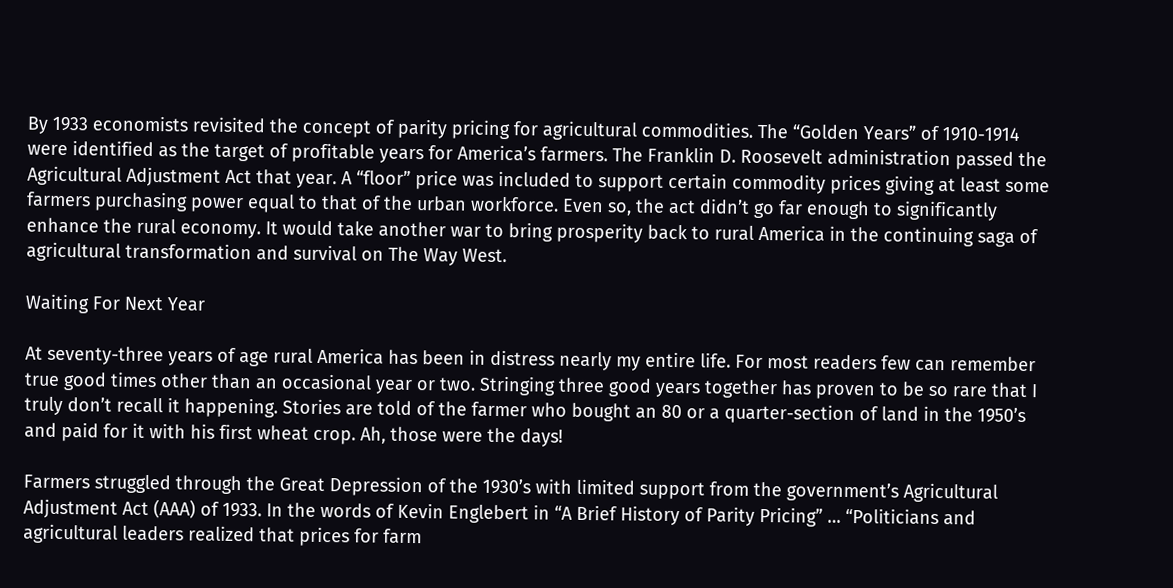By 1933 economists revisited the concept of parity pricing for agricultural commodities. The “Golden Years” of 1910-1914 were identified as the target of profitable years for America’s farmers. The Franklin D. Roosevelt administration passed the Agricultural Adjustment Act that year. A “floor” price was included to support certain commodity prices giving at least some farmers purchasing power equal to that of the urban workforce. Even so, the act didn’t go far enough to significantly enhance the rural economy. It would take another war to bring prosperity back to rural America in the continuing saga of agricultural transformation and survival on The Way West.

Waiting For Next Year

At seventy-three years of age rural America has been in distress nearly my entire life. For most readers few can remember true good times other than an occasional year or two. Stringing three good years together has proven to be so rare that I truly don’t recall it happening. Stories are told of the farmer who bought an 80 or a quarter-section of land in the 1950’s and paid for it with his first wheat crop. Ah, those were the days!

Farmers struggled through the Great Depression of the 1930’s with limited support from the government’s Agricultural Adjustment Act (AAA) of 1933. In the words of Kevin Englebert in “A Brief History of Parity Pricing” … “Politicians and agricultural leaders realized that prices for farm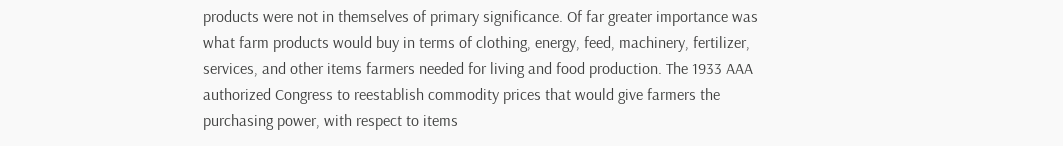products were not in themselves of primary significance. Of far greater importance was what farm products would buy in terms of clothing, energy, feed, machinery, fertilizer, services, and other items farmers needed for living and food production. The 1933 AAA authorized Congress to reestablish commodity prices that would give farmers the purchasing power, with respect to items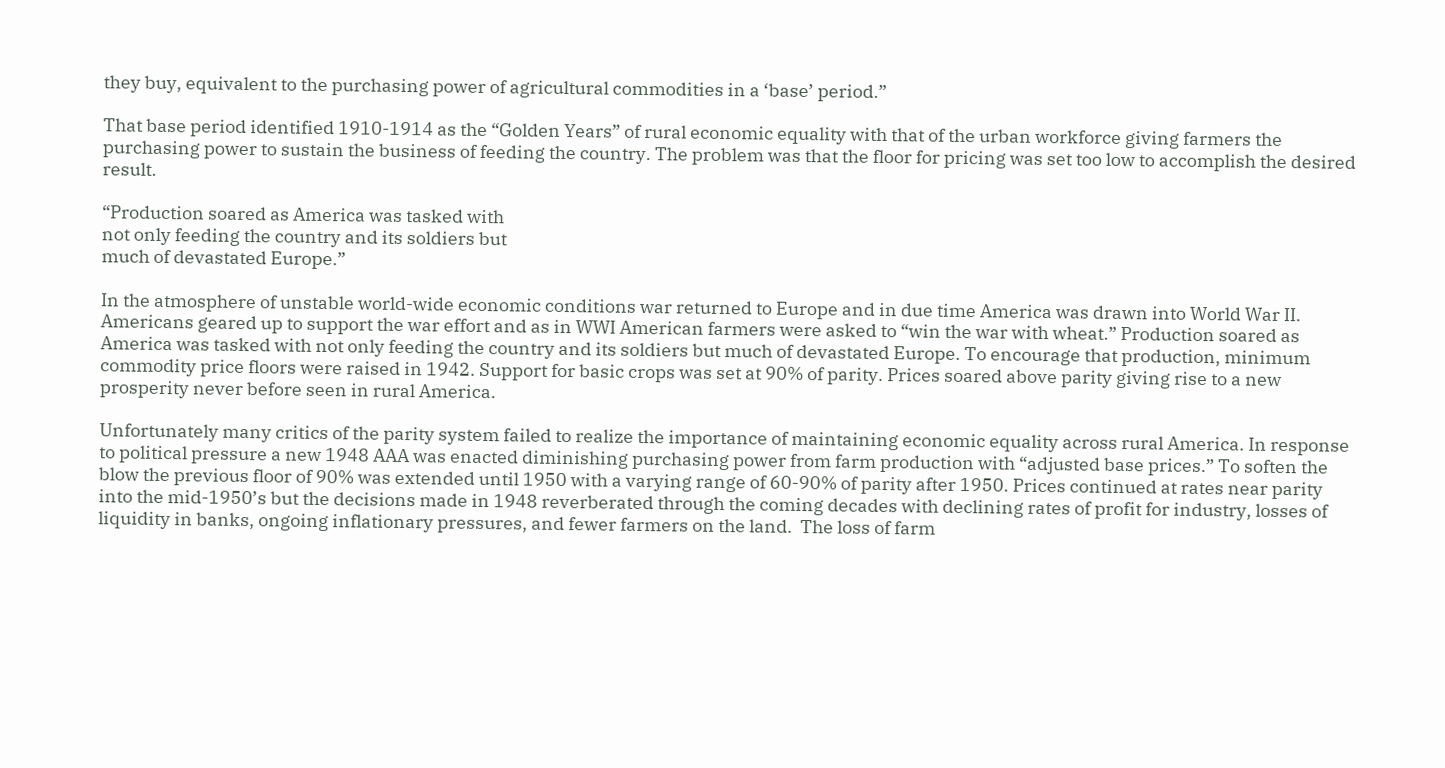they buy, equivalent to the purchasing power of agricultural commodities in a ‘base’ period.”

That base period identified 1910-1914 as the “Golden Years” of rural economic equality with that of the urban workforce giving farmers the purchasing power to sustain the business of feeding the country. The problem was that the floor for pricing was set too low to accomplish the desired result.

“Production soared as America was tasked with
not only feeding the country and its soldiers but
much of devastated Europe.”

In the atmosphere of unstable world-wide economic conditions war returned to Europe and in due time America was drawn into World War II. Americans geared up to support the war effort and as in WWI American farmers were asked to “win the war with wheat.” Production soared as America was tasked with not only feeding the country and its soldiers but much of devastated Europe. To encourage that production, minimum commodity price floors were raised in 1942. Support for basic crops was set at 90% of parity. Prices soared above parity giving rise to a new prosperity never before seen in rural America.

Unfortunately many critics of the parity system failed to realize the importance of maintaining economic equality across rural America. In response to political pressure a new 1948 AAA was enacted diminishing purchasing power from farm production with “adjusted base prices.” To soften the blow the previous floor of 90% was extended until 1950 with a varying range of 60-90% of parity after 1950. Prices continued at rates near parity into the mid-1950’s but the decisions made in 1948 reverberated through the coming decades with declining rates of profit for industry, losses of liquidity in banks, ongoing inflationary pressures, and fewer farmers on the land.  The loss of farm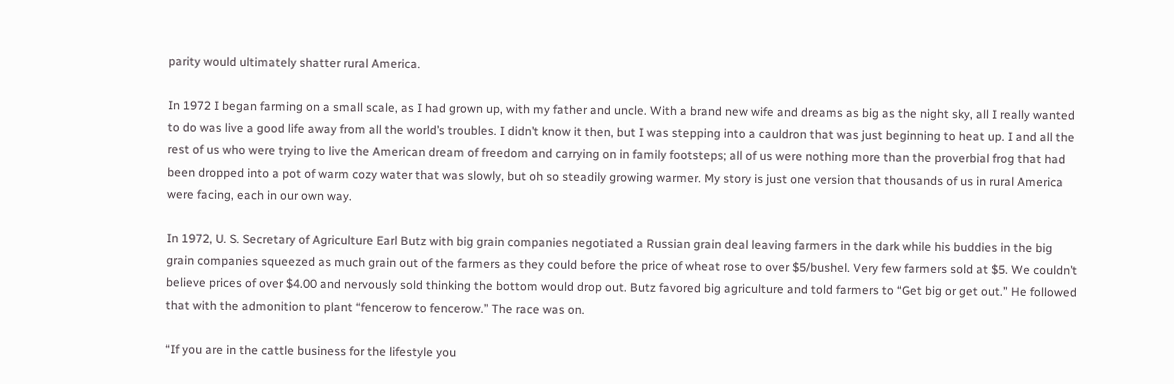parity would ultimately shatter rural America.

In 1972 I began farming on a small scale, as I had grown up, with my father and uncle. With a brand new wife and dreams as big as the night sky, all I really wanted to do was live a good life away from all the world’s troubles. I didn’t know it then, but I was stepping into a cauldron that was just beginning to heat up. I and all the rest of us who were trying to live the American dream of freedom and carrying on in family footsteps; all of us were nothing more than the proverbial frog that had been dropped into a pot of warm cozy water that was slowly, but oh so steadily growing warmer. My story is just one version that thousands of us in rural America were facing, each in our own way.

In 1972, U. S. Secretary of Agriculture Earl Butz with big grain companies negotiated a Russian grain deal leaving farmers in the dark while his buddies in the big grain companies squeezed as much grain out of the farmers as they could before the price of wheat rose to over $5/bushel. Very few farmers sold at $5. We couldn’t believe prices of over $4.00 and nervously sold thinking the bottom would drop out. Butz favored big agriculture and told farmers to “Get big or get out.” He followed that with the admonition to plant “fencerow to fencerow.” The race was on.

“If you are in the cattle business for the lifestyle you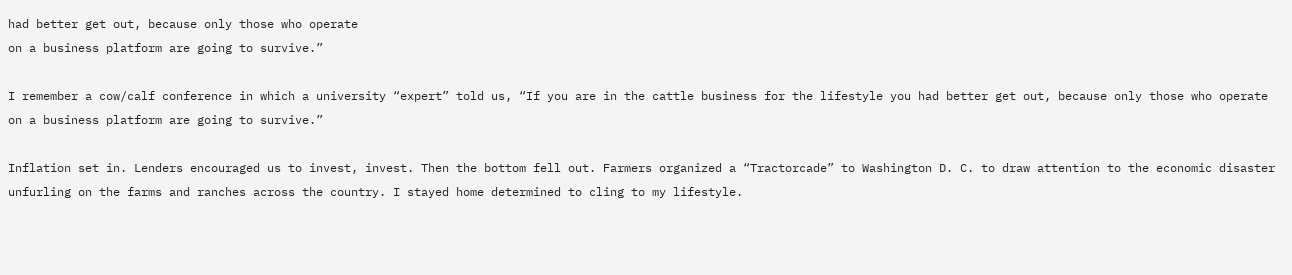had better get out, because only those who operate
on a business platform are going to survive.”

I remember a cow/calf conference in which a university “expert” told us, “If you are in the cattle business for the lifestyle you had better get out, because only those who operate on a business platform are going to survive.”

Inflation set in. Lenders encouraged us to invest, invest. Then the bottom fell out. Farmers organized a “Tractorcade” to Washington D. C. to draw attention to the economic disaster unfurling on the farms and ranches across the country. I stayed home determined to cling to my lifestyle.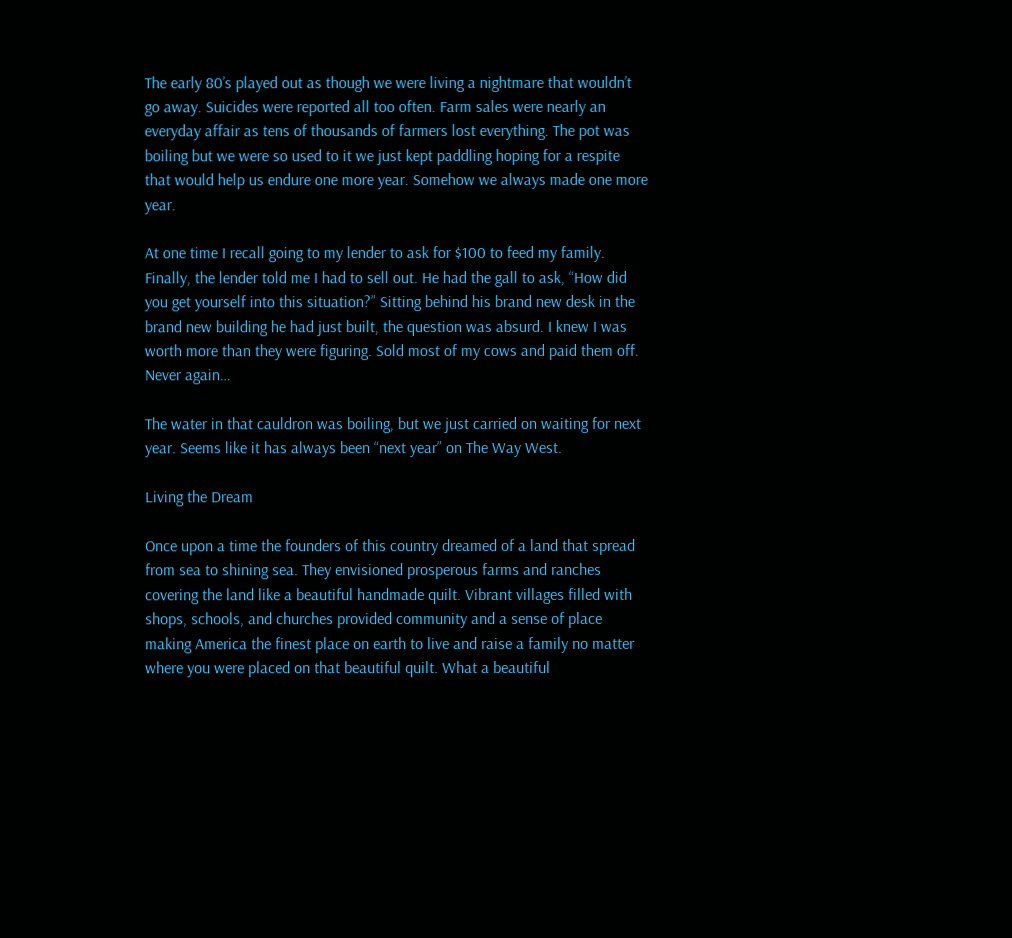The early 80’s played out as though we were living a nightmare that wouldn’t go away. Suicides were reported all too often. Farm sales were nearly an everyday affair as tens of thousands of farmers lost everything. The pot was boiling but we were so used to it we just kept paddling hoping for a respite that would help us endure one more year. Somehow we always made one more year.

At one time I recall going to my lender to ask for $100 to feed my family. Finally, the lender told me I had to sell out. He had the gall to ask, “How did you get yourself into this situation?” Sitting behind his brand new desk in the brand new building he had just built, the question was absurd. I knew I was worth more than they were figuring. Sold most of my cows and paid them off. Never again…

The water in that cauldron was boiling, but we just carried on waiting for next year. Seems like it has always been “next year” on The Way West.

Living the Dream

Once upon a time the founders of this country dreamed of a land that spread from sea to shining sea. They envisioned prosperous farms and ranches covering the land like a beautiful handmade quilt. Vibrant villages filled with shops, schools, and churches provided community and a sense of place making America the finest place on earth to live and raise a family no matter where you were placed on that beautiful quilt. What a beautiful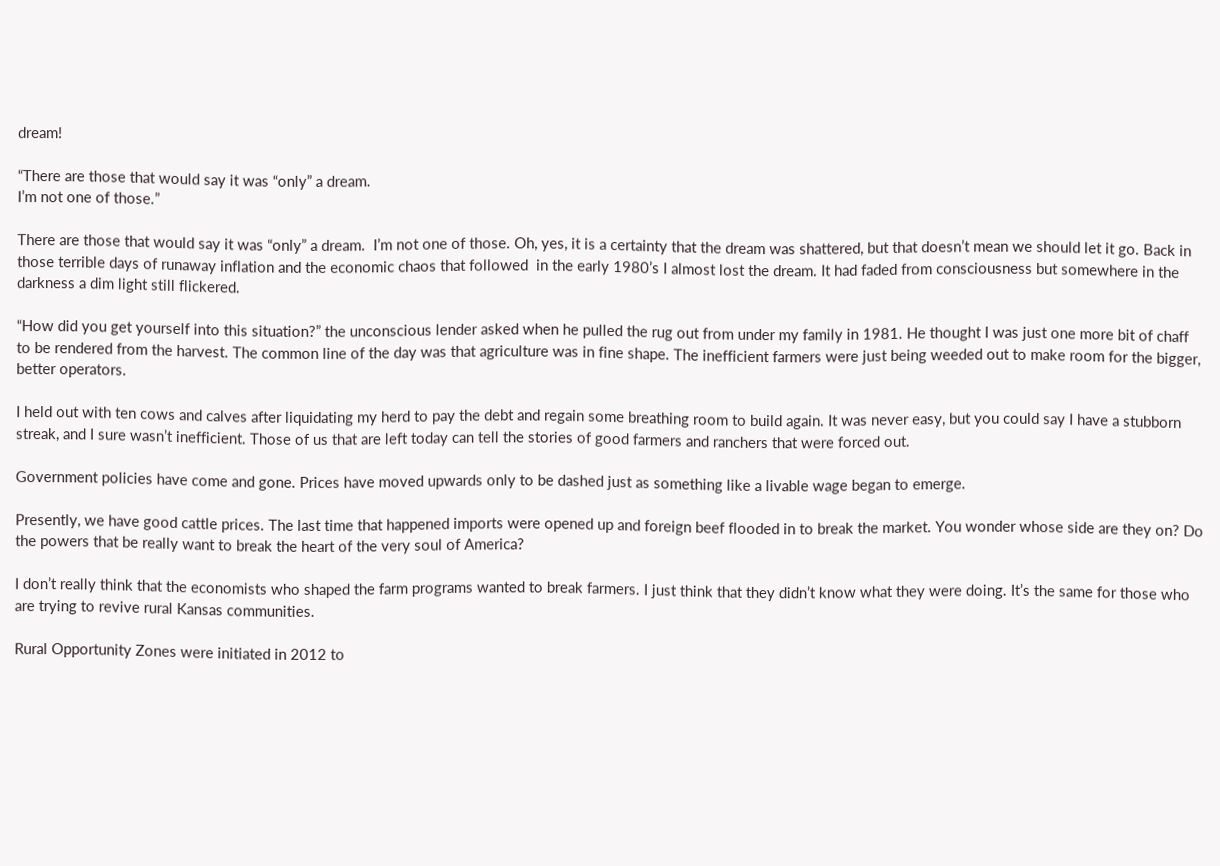dream!

“There are those that would say it was “only” a dream.
I’m not one of those.”

There are those that would say it was “only” a dream.  I’m not one of those. Oh, yes, it is a certainty that the dream was shattered, but that doesn’t mean we should let it go. Back in those terrible days of runaway inflation and the economic chaos that followed  in the early 1980’s I almost lost the dream. It had faded from consciousness but somewhere in the darkness a dim light still flickered.

“How did you get yourself into this situation?” the unconscious lender asked when he pulled the rug out from under my family in 1981. He thought I was just one more bit of chaff to be rendered from the harvest. The common line of the day was that agriculture was in fine shape. The inefficient farmers were just being weeded out to make room for the bigger, better operators.

I held out with ten cows and calves after liquidating my herd to pay the debt and regain some breathing room to build again. It was never easy, but you could say I have a stubborn streak, and I sure wasn’t inefficient. Those of us that are left today can tell the stories of good farmers and ranchers that were forced out.

Government policies have come and gone. Prices have moved upwards only to be dashed just as something like a livable wage began to emerge.

Presently, we have good cattle prices. The last time that happened imports were opened up and foreign beef flooded in to break the market. You wonder whose side are they on? Do the powers that be really want to break the heart of the very soul of America?

I don’t really think that the economists who shaped the farm programs wanted to break farmers. I just think that they didn’t know what they were doing. It’s the same for those who are trying to revive rural Kansas communities.

Rural Opportunity Zones were initiated in 2012 to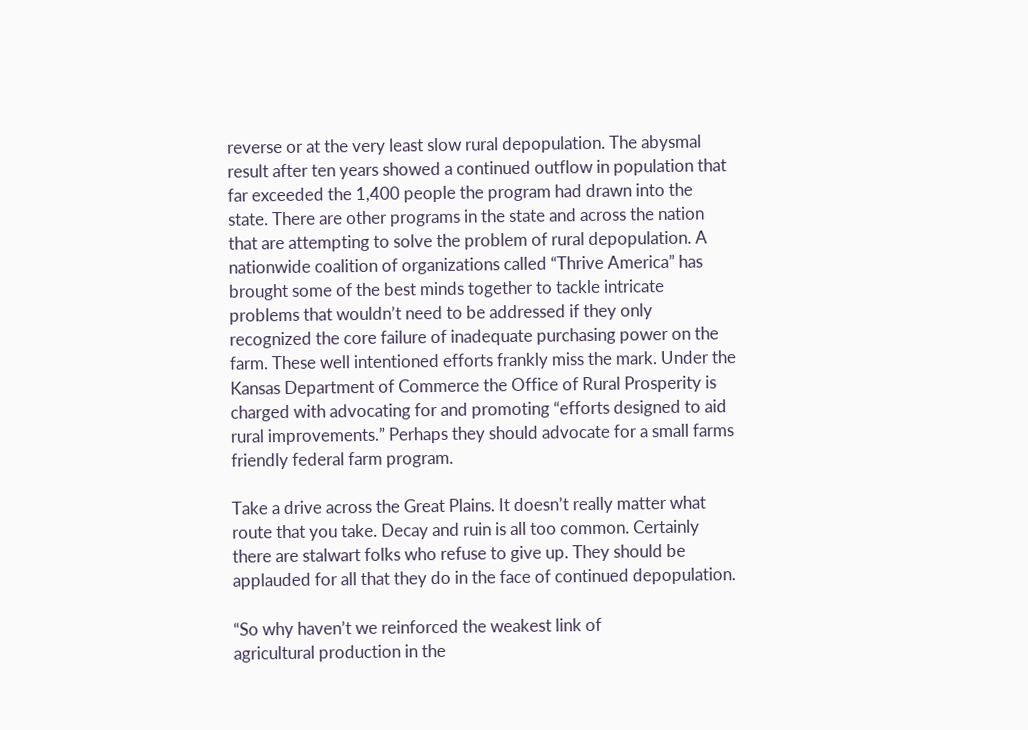reverse or at the very least slow rural depopulation. The abysmal result after ten years showed a continued outflow in population that far exceeded the 1,400 people the program had drawn into the state. There are other programs in the state and across the nation that are attempting to solve the problem of rural depopulation. A nationwide coalition of organizations called “Thrive America” has brought some of the best minds together to tackle intricate problems that wouldn’t need to be addressed if they only recognized the core failure of inadequate purchasing power on the farm. These well intentioned efforts frankly miss the mark. Under the Kansas Department of Commerce the Office of Rural Prosperity is charged with advocating for and promoting “efforts designed to aid rural improvements.” Perhaps they should advocate for a small farms friendly federal farm program.

Take a drive across the Great Plains. It doesn’t really matter what route that you take. Decay and ruin is all too common. Certainly there are stalwart folks who refuse to give up. They should be applauded for all that they do in the face of continued depopulation.

“So why haven’t we reinforced the weakest link of
agricultural production in the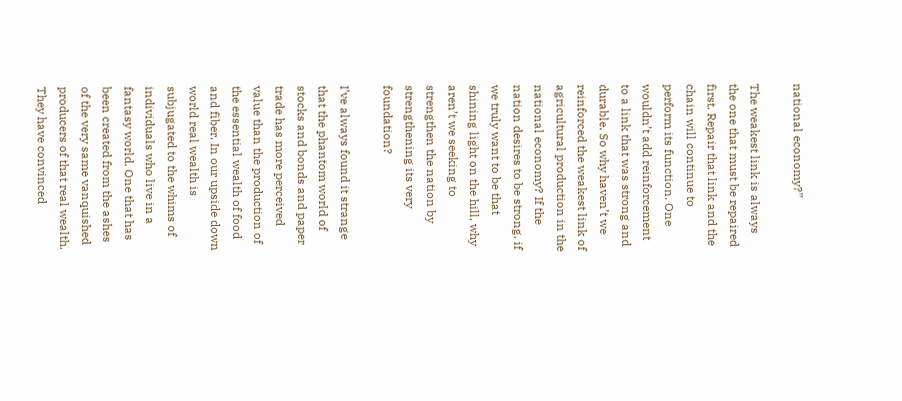national economy?”

The weakest link is always the one that must be repaired first. Repair that link and the chain will continue to perform its function. One wouldn’t add reinforcement to a link that was strong and durable. So why haven’t we reinforced the weakest link of agricultural production in the national economy? If the nation desires to be strong, if we truly want to be that shining light on the hill, why aren’t we seeking to strengthen the nation by strengthening its very foundation?

I’ve always found it strange that the phantom world of stocks and bonds and paper trade has more perceived value than the production of the essential wealth of food and fiber. In our upside down world real wealth is subjugated to the whims of individuals who live in a fantasy world. One that has been created from the ashes of the very same vanquished producers of that real wealth. They have convinced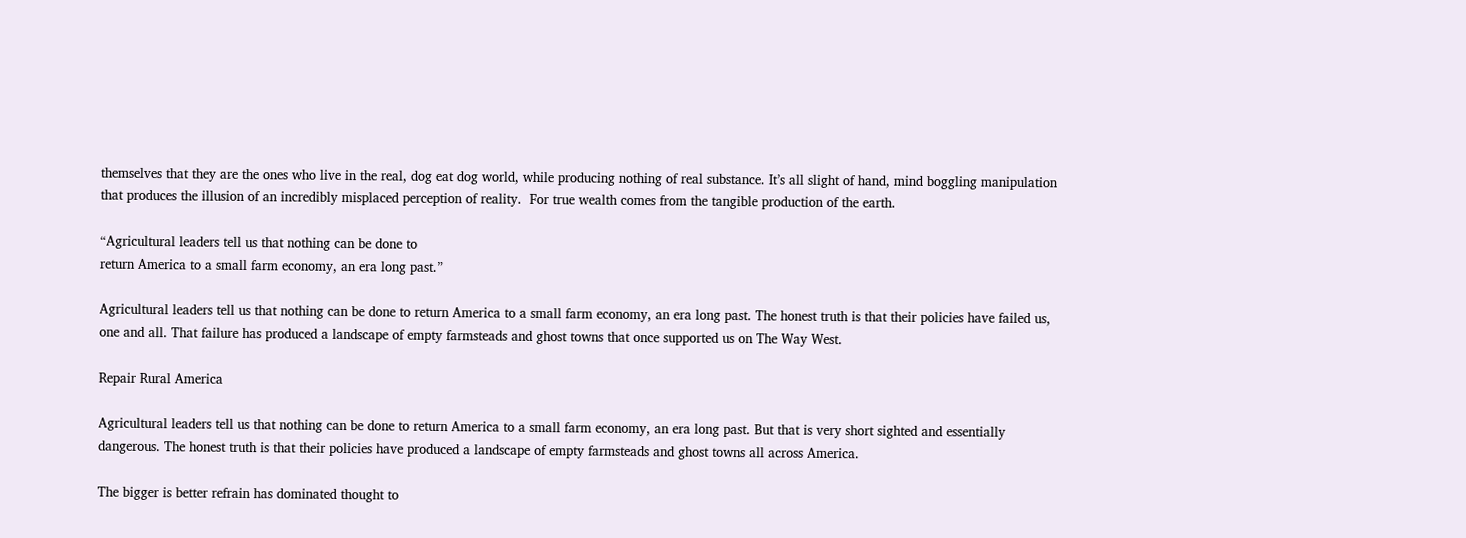themselves that they are the ones who live in the real, dog eat dog world, while producing nothing of real substance. It’s all slight of hand, mind boggling manipulation that produces the illusion of an incredibly misplaced perception of reality.  For true wealth comes from the tangible production of the earth.

“Agricultural leaders tell us that nothing can be done to
return America to a small farm economy, an era long past.”

Agricultural leaders tell us that nothing can be done to return America to a small farm economy, an era long past. The honest truth is that their policies have failed us, one and all. That failure has produced a landscape of empty farmsteads and ghost towns that once supported us on The Way West.

Repair Rural America

Agricultural leaders tell us that nothing can be done to return America to a small farm economy, an era long past. But that is very short sighted and essentially dangerous. The honest truth is that their policies have produced a landscape of empty farmsteads and ghost towns all across America.

The bigger is better refrain has dominated thought to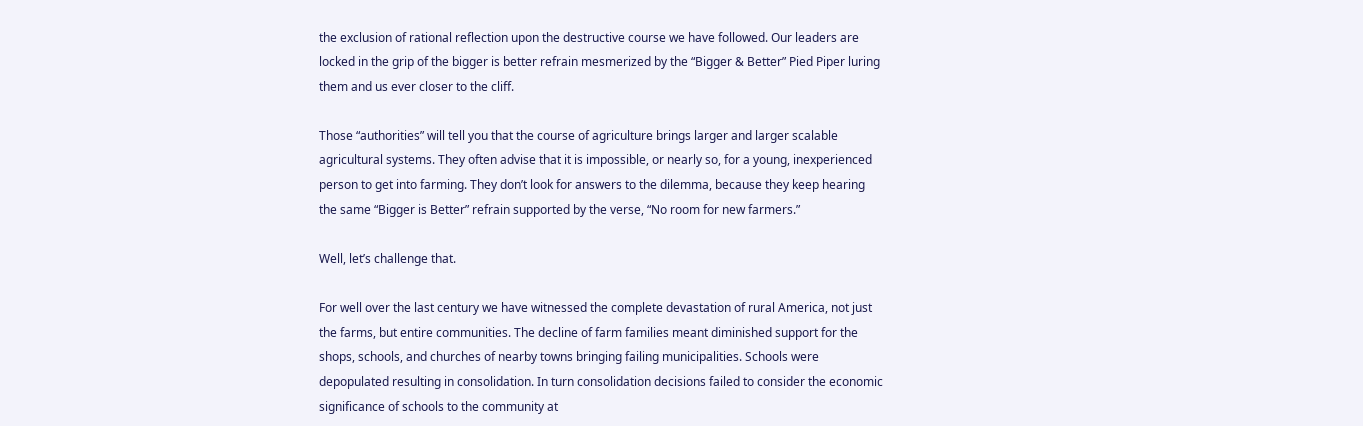the exclusion of rational reflection upon the destructive course we have followed. Our leaders are locked in the grip of the bigger is better refrain mesmerized by the “Bigger & Better” Pied Piper luring them and us ever closer to the cliff.

Those “authorities” will tell you that the course of agriculture brings larger and larger scalable agricultural systems. They often advise that it is impossible, or nearly so, for a young, inexperienced person to get into farming. They don’t look for answers to the dilemma, because they keep hearing the same “Bigger is Better” refrain supported by the verse, “No room for new farmers.”

Well, let’s challenge that.

For well over the last century we have witnessed the complete devastation of rural America, not just the farms, but entire communities. The decline of farm families meant diminished support for the shops, schools, and churches of nearby towns bringing failing municipalities. Schools were depopulated resulting in consolidation. In turn consolidation decisions failed to consider the economic significance of schools to the community at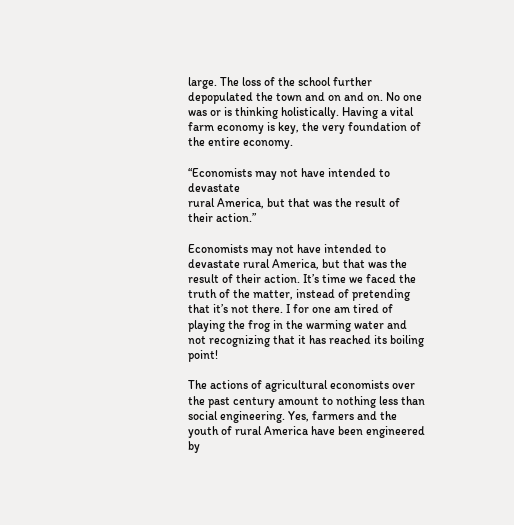large. The loss of the school further depopulated the town and on and on. No one was or is thinking holistically. Having a vital farm economy is key, the very foundation of the entire economy.

“Economists may not have intended to devastate
rural America, but that was the result of their action.”

Economists may not have intended to devastate rural America, but that was the result of their action. It’s time we faced the truth of the matter, instead of pretending that it’s not there. I for one am tired of playing the frog in the warming water and not recognizing that it has reached its boiling point!

The actions of agricultural economists over the past century amount to nothing less than social engineering. Yes, farmers and the youth of rural America have been engineered by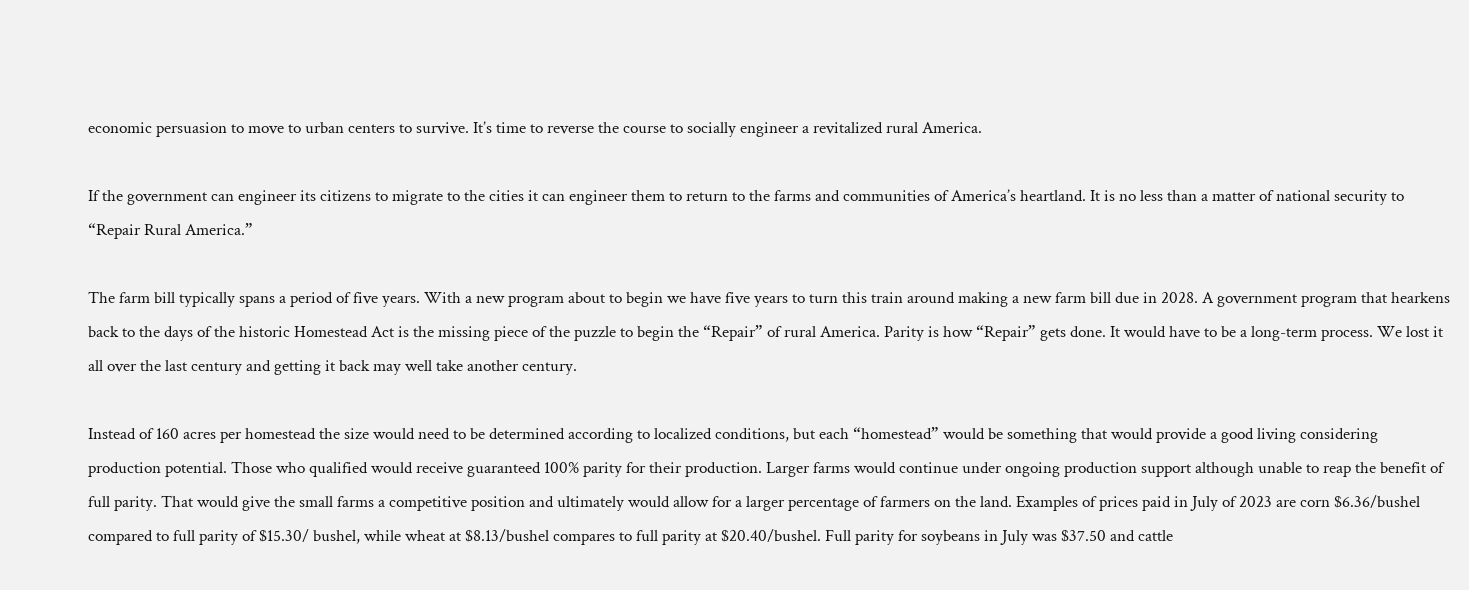economic persuasion to move to urban centers to survive. It’s time to reverse the course to socially engineer a revitalized rural America.

If the government can engineer its citizens to migrate to the cities it can engineer them to return to the farms and communities of America’s heartland. It is no less than a matter of national security to “Repair Rural America.”

The farm bill typically spans a period of five years. With a new program about to begin we have five years to turn this train around making a new farm bill due in 2028. A government program that hearkens back to the days of the historic Homestead Act is the missing piece of the puzzle to begin the “Repair” of rural America. Parity is how “Repair” gets done. It would have to be a long-term process. We lost it all over the last century and getting it back may well take another century.

Instead of 160 acres per homestead the size would need to be determined according to localized conditions, but each “homestead” would be something that would provide a good living considering production potential. Those who qualified would receive guaranteed 100% parity for their production. Larger farms would continue under ongoing production support although unable to reap the benefit of full parity. That would give the small farms a competitive position and ultimately would allow for a larger percentage of farmers on the land. Examples of prices paid in July of 2023 are corn $6.36/bushel compared to full parity of $15.30/ bushel, while wheat at $8.13/bushel compares to full parity at $20.40/bushel. Full parity for soybeans in July was $37.50 and cattle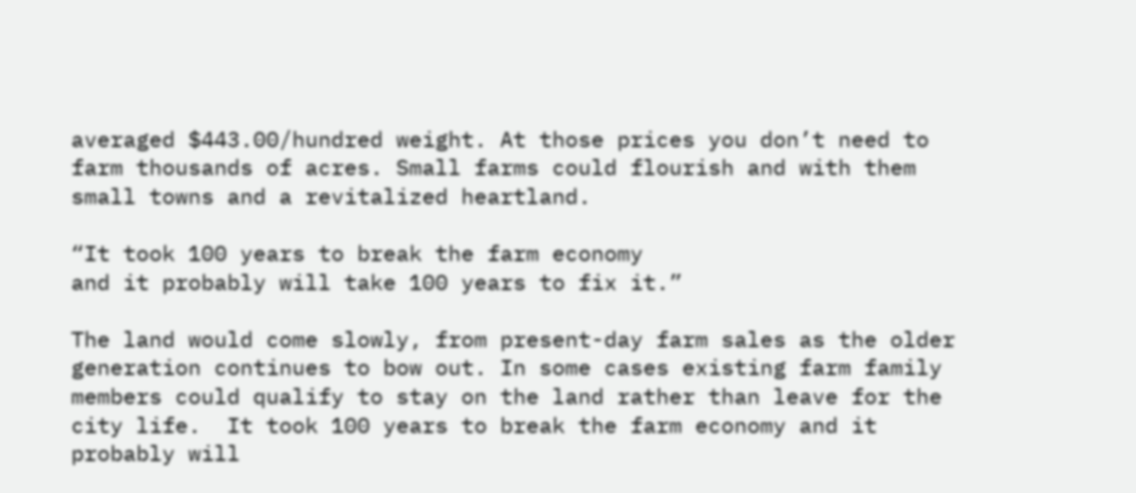averaged $443.00/hundred weight. At those prices you don’t need to farm thousands of acres. Small farms could flourish and with them small towns and a revitalized heartland.

“It took 100 years to break the farm economy
and it probably will take 100 years to fix it.”

The land would come slowly, from present-day farm sales as the older generation continues to bow out. In some cases existing farm family members could qualify to stay on the land rather than leave for the city life.  It took 100 years to break the farm economy and it probably will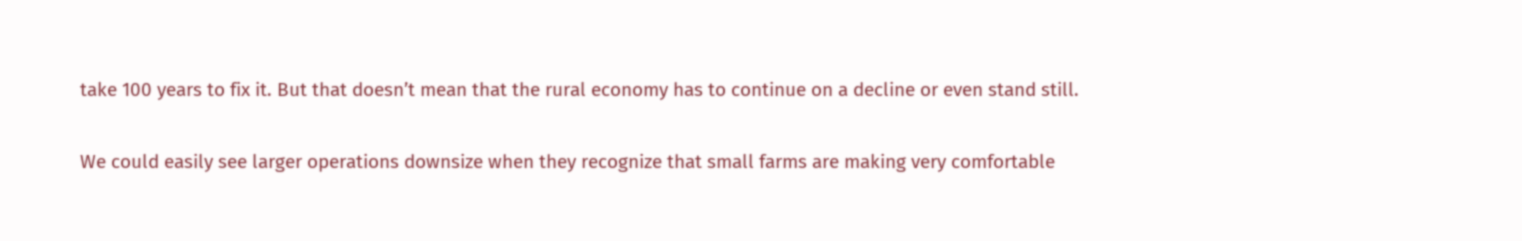take 100 years to fix it. But that doesn’t mean that the rural economy has to continue on a decline or even stand still.

We could easily see larger operations downsize when they recognize that small farms are making very comfortable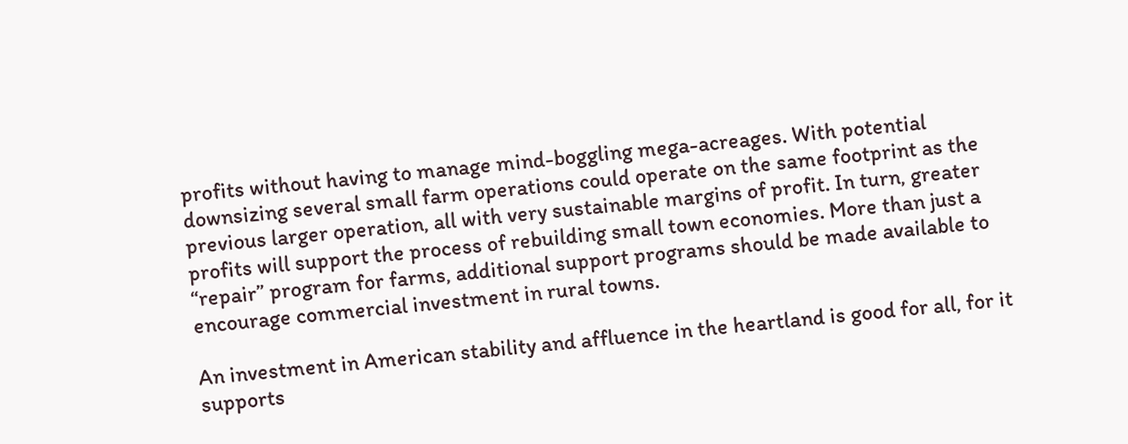profits without having to manage mind-boggling mega-acreages. With potential downsizing several small farm operations could operate on the same footprint as the previous larger operation, all with very sustainable margins of profit. In turn, greater profits will support the process of rebuilding small town economies. More than just a “repair” program for farms, additional support programs should be made available to encourage commercial investment in rural towns.

An investment in American stability and affluence in the heartland is good for all, for it supports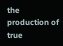the production of true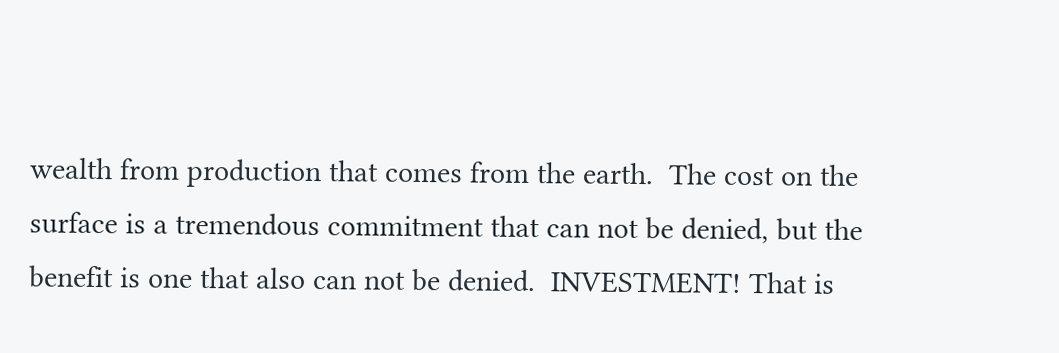wealth from production that comes from the earth.  The cost on the surface is a tremendous commitment that can not be denied, but the benefit is one that also can not be denied.  INVESTMENT! That is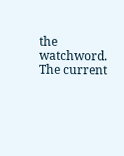the watchword. The current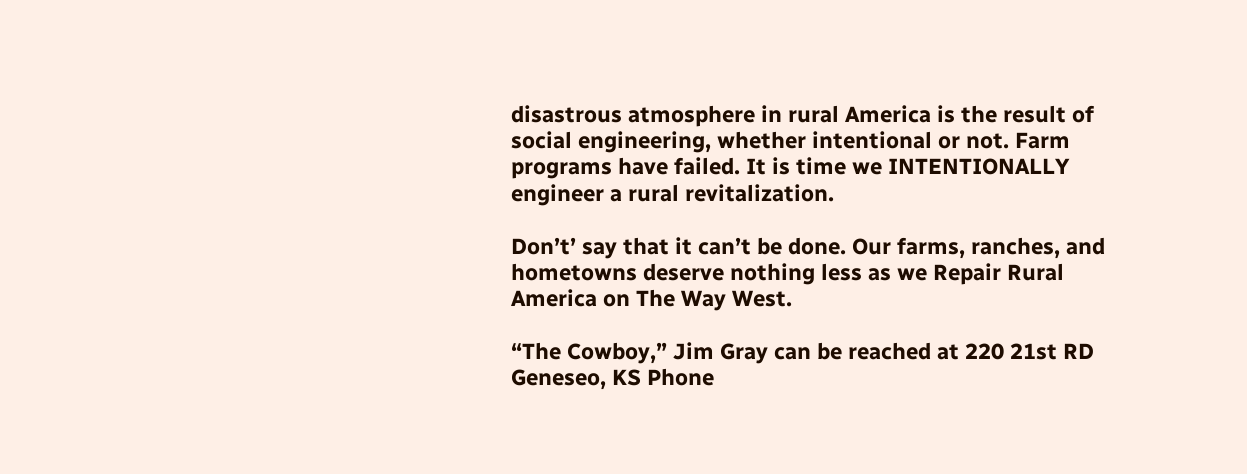disastrous atmosphere in rural America is the result of social engineering, whether intentional or not. Farm programs have failed. It is time we INTENTIONALLY engineer a rural revitalization.

Don’t’ say that it can’t be done. Our farms, ranches, and hometowns deserve nothing less as we Repair Rural America on The Way West.

“The Cowboy,” Jim Gray can be reached at 220 21st RD Geneseo, KS Phone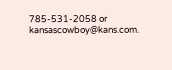785-531-2058 or kansascowboy@kans.com.